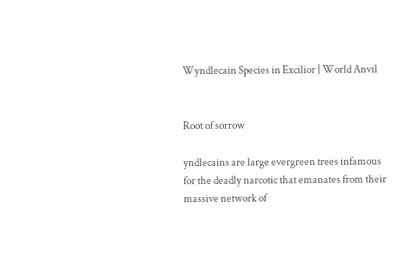Wyndlecain Species in Excilior | World Anvil


Root of sorrow

yndlecains are large evergreen trees infamous for the deadly narcotic that emanates from their massive network of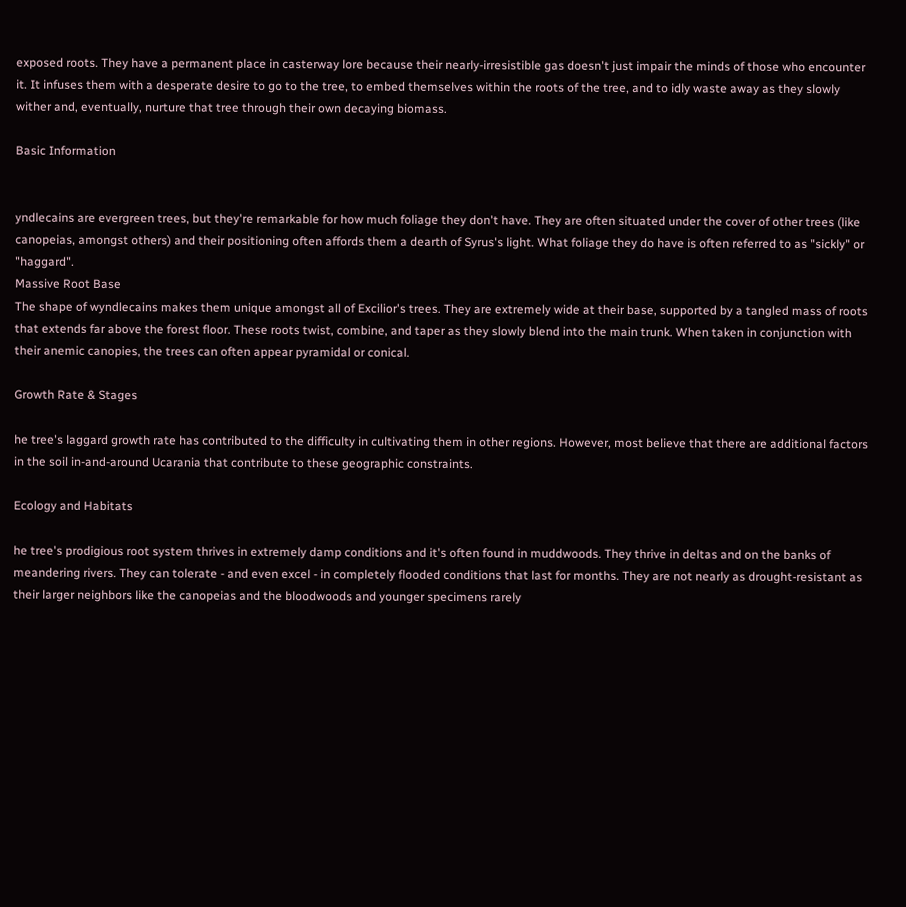exposed roots. They have a permanent place in casterway lore because their nearly-irresistible gas doesn't just impair the minds of those who encounter it. It infuses them with a desperate desire to go to the tree, to embed themselves within the roots of the tree, and to idly waste away as they slowly wither and, eventually, nurture that tree through their own decaying biomass.

Basic Information


yndlecains are evergreen trees, but they're remarkable for how much foliage they don't have. They are often situated under the cover of other trees (like canopeias, amongst others) and their positioning often affords them a dearth of Syrus's light. What foliage they do have is often referred to as "sickly" or "haggard".
Massive Root Base
The shape of wyndlecains makes them unique amongst all of Excilior's trees. They are extremely wide at their base, supported by a tangled mass of roots that extends far above the forest floor. These roots twist, combine, and taper as they slowly blend into the main trunk. When taken in conjunction with their anemic canopies, the trees can often appear pyramidal or conical.

Growth Rate & Stages

he tree's laggard growth rate has contributed to the difficulty in cultivating them in other regions. However, most believe that there are additional factors in the soil in-and-around Ucarania that contribute to these geographic constraints.

Ecology and Habitats

he tree's prodigious root system thrives in extremely damp conditions and it's often found in muddwoods. They thrive in deltas and on the banks of meandering rivers. They can tolerate - and even excel - in completely flooded conditions that last for months. They are not nearly as drought-resistant as their larger neighbors like the canopeias and the bloodwoods and younger specimens rarely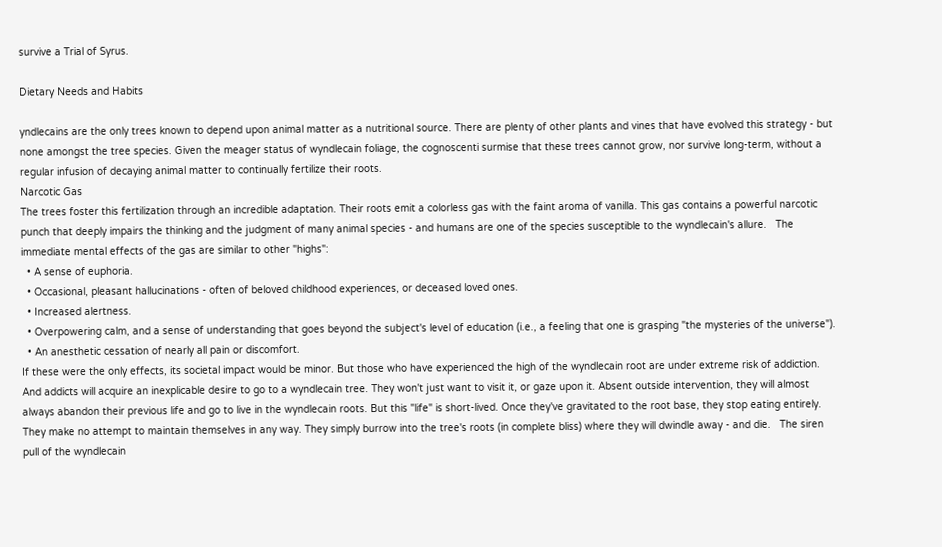survive a Trial of Syrus.

Dietary Needs and Habits

yndlecains are the only trees known to depend upon animal matter as a nutritional source. There are plenty of other plants and vines that have evolved this strategy - but none amongst the tree species. Given the meager status of wyndlecain foliage, the cognoscenti surmise that these trees cannot grow, nor survive long-term, without a regular infusion of decaying animal matter to continually fertilize their roots.
Narcotic Gas
The trees foster this fertilization through an incredible adaptation. Their roots emit a colorless gas with the faint aroma of vanilla. This gas contains a powerful narcotic punch that deeply impairs the thinking and the judgment of many animal species - and humans are one of the species susceptible to the wyndlecain's allure.   The immediate mental effects of the gas are similar to other "highs":
  • A sense of euphoria.
  • Occasional, pleasant hallucinations - often of beloved childhood experiences, or deceased loved ones.
  • Increased alertness.
  • Overpowering calm, and a sense of understanding that goes beyond the subject's level of education (i.e., a feeling that one is grasping "the mysteries of the universe").
  • An anesthetic cessation of nearly all pain or discomfort.
If these were the only effects, its societal impact would be minor. But those who have experienced the high of the wyndlecain root are under extreme risk of addiction. And addicts will acquire an inexplicable desire to go to a wyndlecain tree. They won't just want to visit it, or gaze upon it. Absent outside intervention, they will almost always abandon their previous life and go to live in the wyndlecain roots. But this "life" is short-lived. Once they've gravitated to the root base, they stop eating entirely. They make no attempt to maintain themselves in any way. They simply burrow into the tree's roots (in complete bliss) where they will dwindle away - and die.   The siren pull of the wyndlecain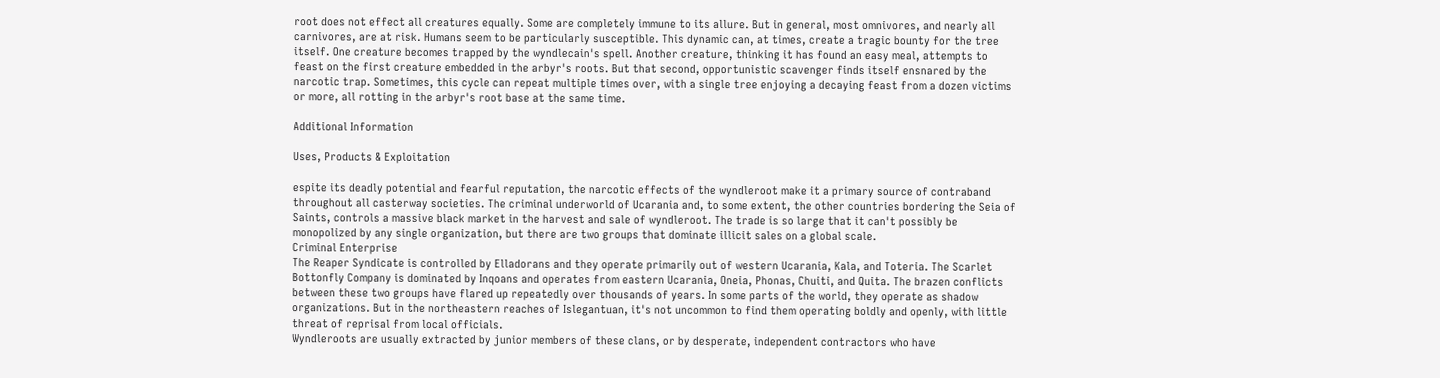root does not effect all creatures equally. Some are completely immune to its allure. But in general, most omnivores, and nearly all carnivores, are at risk. Humans seem to be particularly susceptible. This dynamic can, at times, create a tragic bounty for the tree itself. One creature becomes trapped by the wyndlecain's spell. Another creature, thinking it has found an easy meal, attempts to feast on the first creature embedded in the arbyr's roots. But that second, opportunistic scavenger finds itself ensnared by the narcotic trap. Sometimes, this cycle can repeat multiple times over, with a single tree enjoying a decaying feast from a dozen victims or more, all rotting in the arbyr's root base at the same time.

Additional Information

Uses, Products & Exploitation

espite its deadly potential and fearful reputation, the narcotic effects of the wyndleroot make it a primary source of contraband throughout all casterway societies. The criminal underworld of Ucarania and, to some extent, the other countries bordering the Seia of Saints, controls a massive black market in the harvest and sale of wyndleroot. The trade is so large that it can't possibly be monopolized by any single organization, but there are two groups that dominate illicit sales on a global scale.
Criminal Enterprise
The Reaper Syndicate is controlled by Elladorans and they operate primarily out of western Ucarania, Kala, and Toteria. The Scarlet Bottonfly Company is dominated by Inqoans and operates from eastern Ucarania, Oneia, Phonas, Chuiti, and Quita. The brazen conflicts between these two groups have flared up repeatedly over thousands of years. In some parts of the world, they operate as shadow organizations. But in the northeastern reaches of Islegantuan, it's not uncommon to find them operating boldly and openly, with little threat of reprisal from local officials.
Wyndleroots are usually extracted by junior members of these clans, or by desperate, independent contractors who have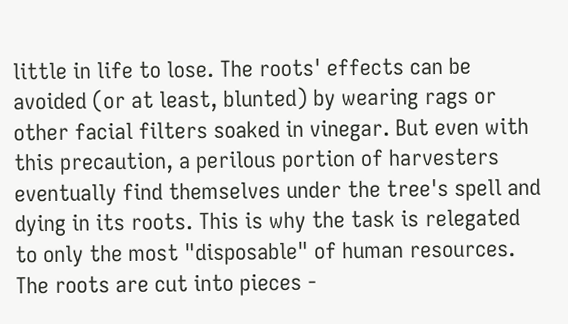little in life to lose. The roots' effects can be avoided (or at least, blunted) by wearing rags or other facial filters soaked in vinegar. But even with this precaution, a perilous portion of harvesters eventually find themselves under the tree's spell and dying in its roots. This is why the task is relegated to only the most "disposable" of human resources.
The roots are cut into pieces -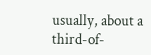usually, about a third-of-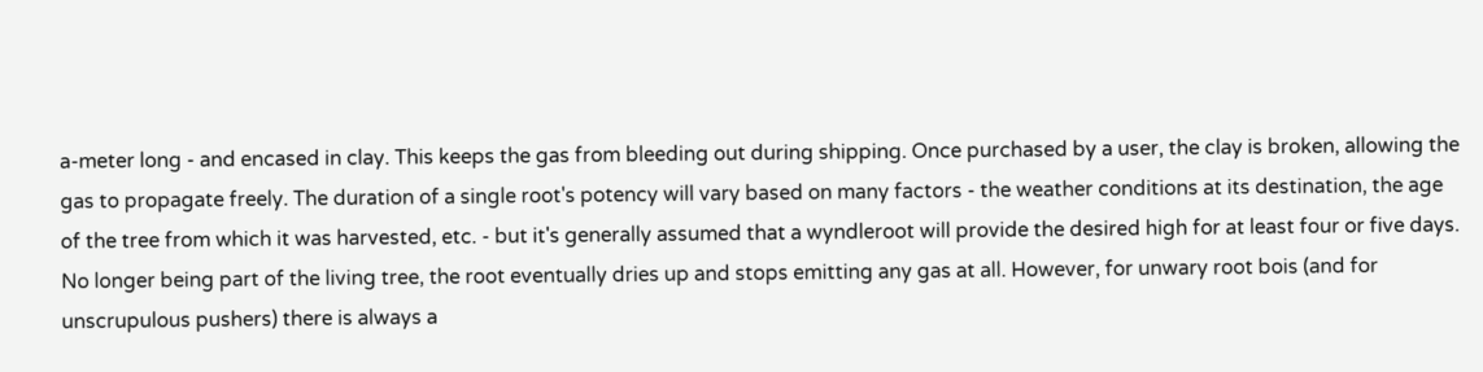a-meter long - and encased in clay. This keeps the gas from bleeding out during shipping. Once purchased by a user, the clay is broken, allowing the gas to propagate freely. The duration of a single root's potency will vary based on many factors - the weather conditions at its destination, the age of the tree from which it was harvested, etc. - but it's generally assumed that a wyndleroot will provide the desired high for at least four or five days. No longer being part of the living tree, the root eventually dries up and stops emitting any gas at all. However, for unwary root bois (and for unscrupulous pushers) there is always a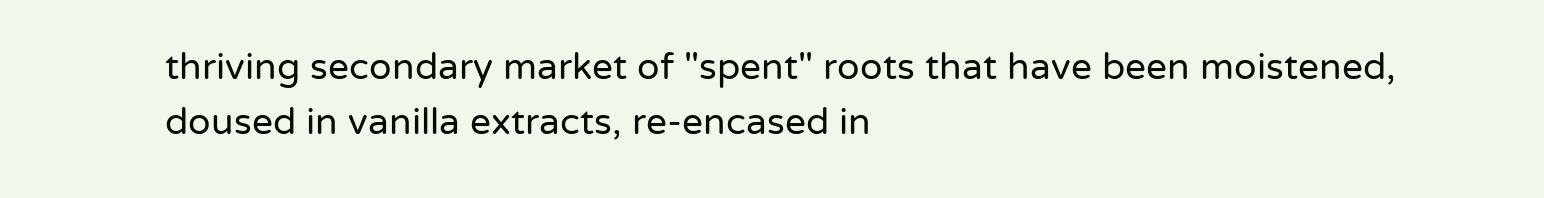thriving secondary market of "spent" roots that have been moistened, doused in vanilla extracts, re-encased in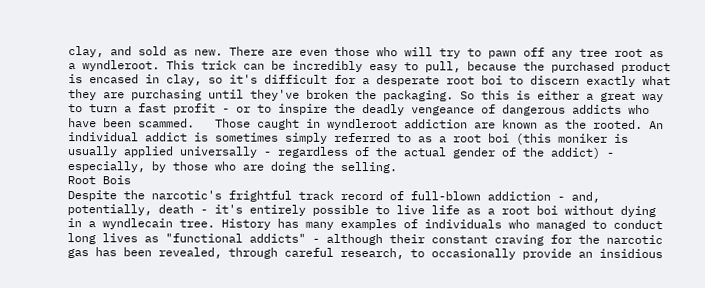clay, and sold as new. There are even those who will try to pawn off any tree root as a wyndleroot. This trick can be incredibly easy to pull, because the purchased product is encased in clay, so it's difficult for a desperate root boi to discern exactly what they are purchasing until they've broken the packaging. So this is either a great way to turn a fast profit - or to inspire the deadly vengeance of dangerous addicts who have been scammed.   Those caught in wyndleroot addiction are known as the rooted. An individual addict is sometimes simply referred to as a root boi (this moniker is usually applied universally - regardless of the actual gender of the addict) - especially, by those who are doing the selling.
Root Bois
Despite the narcotic's frightful track record of full-blown addiction - and, potentially, death - it's entirely possible to live life as a root boi without dying in a wyndlecain tree. History has many examples of individuals who managed to conduct long lives as "functional addicts" - although their constant craving for the narcotic gas has been revealed, through careful research, to occasionally provide an insidious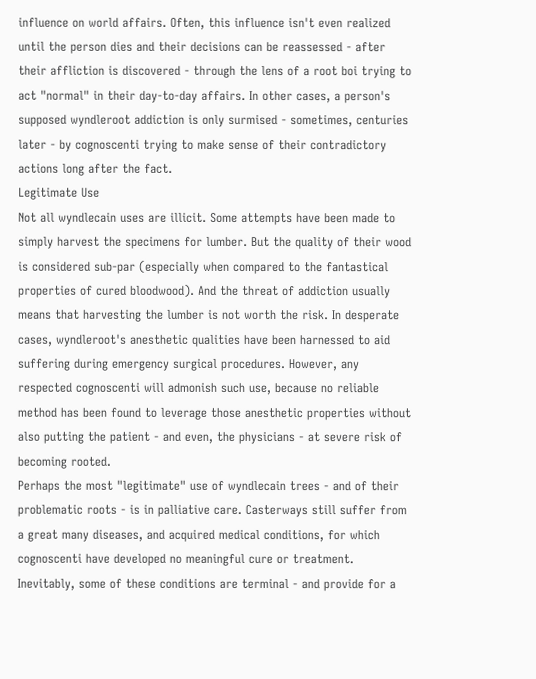influence on world affairs. Often, this influence isn't even realized until the person dies and their decisions can be reassessed - after their affliction is discovered - through the lens of a root boi trying to act "normal" in their day-to-day affairs. In other cases, a person's supposed wyndleroot addiction is only surmised - sometimes, centuries later - by cognoscenti trying to make sense of their contradictory actions long after the fact.
Legitimate Use
Not all wyndlecain uses are illicit. Some attempts have been made to simply harvest the specimens for lumber. But the quality of their wood is considered sub-par (especially when compared to the fantastical properties of cured bloodwood). And the threat of addiction usually means that harvesting the lumber is not worth the risk. In desperate cases, wyndleroot's anesthetic qualities have been harnessed to aid suffering during emergency surgical procedures. However, any respected cognoscenti will admonish such use, because no reliable method has been found to leverage those anesthetic properties without also putting the patient - and even, the physicians - at severe risk of becoming rooted.
Perhaps the most "legitimate" use of wyndlecain trees - and of their problematic roots - is in palliative care. Casterways still suffer from a great many diseases, and acquired medical conditions, for which cognoscenti have developed no meaningful cure or treatment. Inevitably, some of these conditions are terminal - and provide for a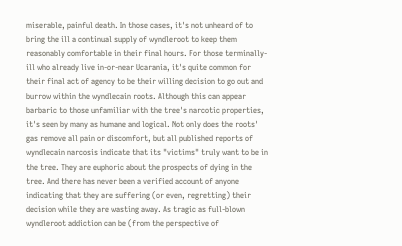miserable, painful death. In those cases, it's not unheard of to bring the ill a continual supply of wyndleroot to keep them reasonably comfortable in their final hours. For those terminally-ill who already live in-or-near Ucarania, it's quite common for their final act of agency to be their willing decision to go out and burrow within the wyndlecain roots. Although this can appear barbaric to those unfamiliar with the tree's narcotic properties, it's seen by many as humane and logical. Not only does the roots' gas remove all pain or discomfort, but all published reports of wyndlecain narcosis indicate that its "victims" truly want to be in the tree. They are euphoric about the prospects of dying in the tree. And there has never been a verified account of anyone indicating that they are suffering (or even, regretting) their decision while they are wasting away. As tragic as full-blown wyndleroot addiction can be (from the perspective of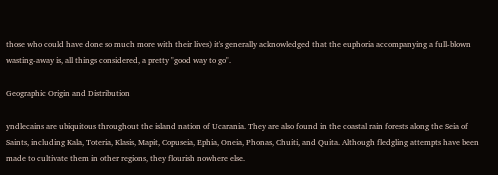those who could have done so much more with their lives) it's generally acknowledged that the euphoria accompanying a full-blown wasting-away is, all things considered, a pretty "good way to go".

Geographic Origin and Distribution

yndlecains are ubiquitous throughout the island nation of Ucarania. They are also found in the coastal rain forests along the Seia of Saints, including Kala, Toteria, Klasis, Mapit, Copuseia, Ephia, Oneia, Phonas, Chuiti, and Quita. Although fledgling attempts have been made to cultivate them in other regions, they flourish nowhere else.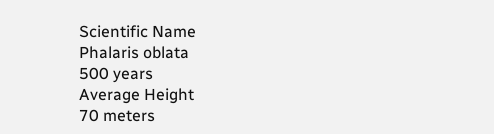Scientific Name
Phalaris oblata
500 years
Average Height
70 meters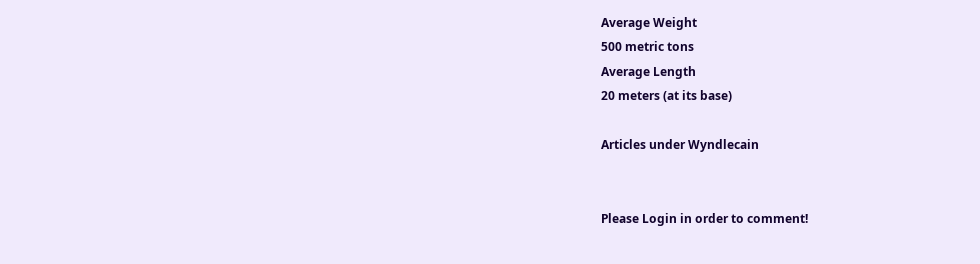Average Weight
500 metric tons
Average Length
20 meters (at its base)

Articles under Wyndlecain


Please Login in order to comment!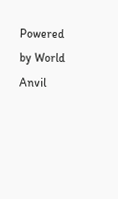Powered by World Anvil